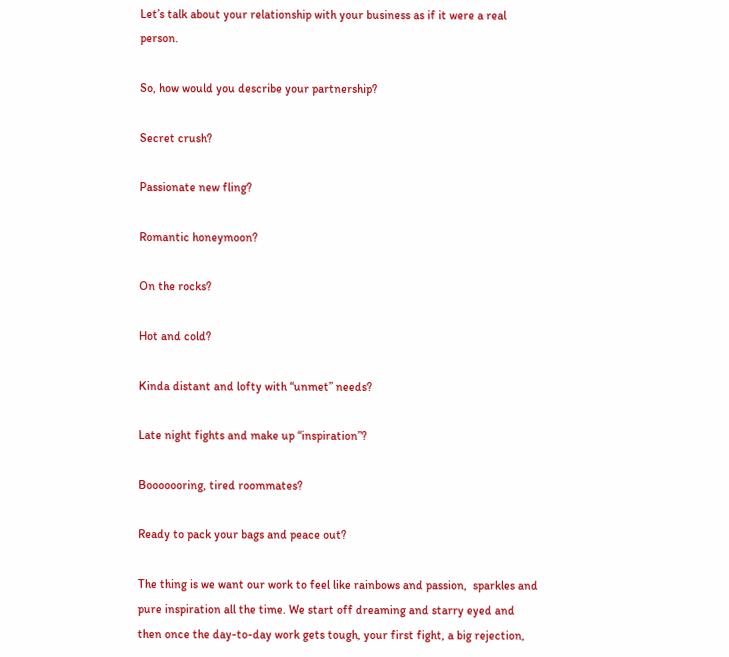Let’s talk about your relationship with your business as if it were a real person.

So, how would you describe your partnership?

Secret crush?

Passionate new fling?

Romantic honeymoon?

On the rocks?

Hot and cold?

Kinda distant and lofty with “unmet” needs?

Late night fights and make up “inspiration”?

Booooooring, tired roommates?

Ready to pack your bags and peace out?

The thing is we want our work to feel like rainbows and passion,  sparkles and pure inspiration all the time. We start off dreaming and starry eyed and then once the day-to-day work gets tough, your first fight, a big rejection,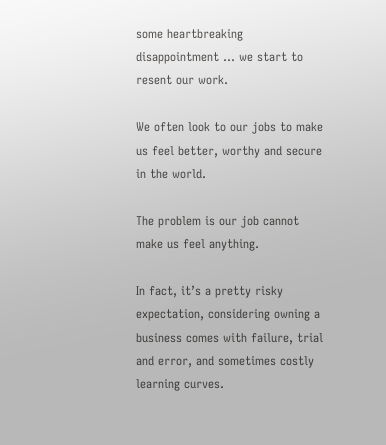some heartbreaking disappointment … we start to resent our work.

We often look to our jobs to make us feel better, worthy and secure in the world.

The problem is our job cannot make us feel anything.

In fact, it’s a pretty risky expectation, considering owning a business comes with failure, trial and error, and sometimes costly learning curves.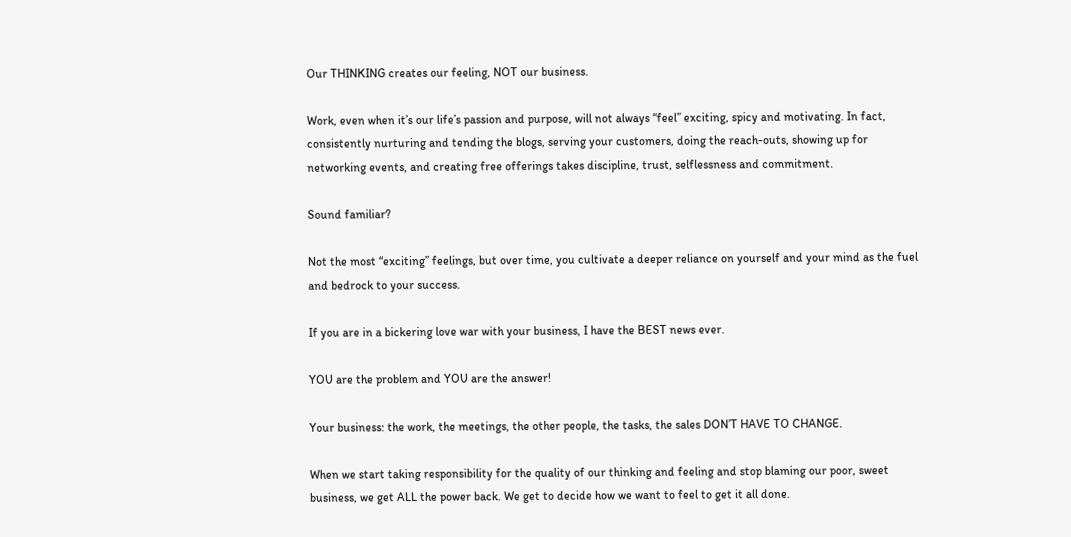Our THINKING creates our feeling, NOT our business.

Work, even when it’s our life’s passion and purpose, will not always “feel” exciting, spicy and motivating. In fact, consistently nurturing and tending the blogs, serving your customers, doing the reach-outs, showing up for  networking events, and creating free offerings takes discipline, trust, selflessness and commitment.

Sound familiar?

Not the most “exciting” feelings, but over time, you cultivate a deeper reliance on yourself and your mind as the fuel and bedrock to your success.

If you are in a bickering love war with your business, I have the BEST news ever.

YOU are the problem and YOU are the answer!

Your business: the work, the meetings, the other people, the tasks, the sales DON’T HAVE TO CHANGE.

When we start taking responsibility for the quality of our thinking and feeling and stop blaming our poor, sweet business, we get ALL the power back. We get to decide how we want to feel to get it all done.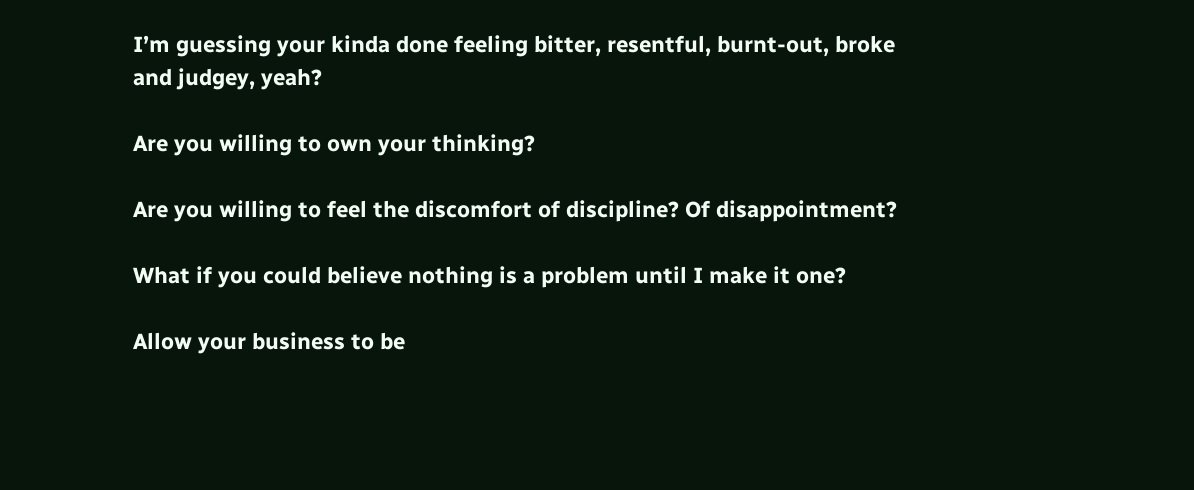I’m guessing your kinda done feeling bitter, resentful, burnt-out, broke and judgey, yeah?

Are you willing to own your thinking?

Are you willing to feel the discomfort of discipline? Of disappointment?

What if you could believe nothing is a problem until I make it one?

Allow your business to be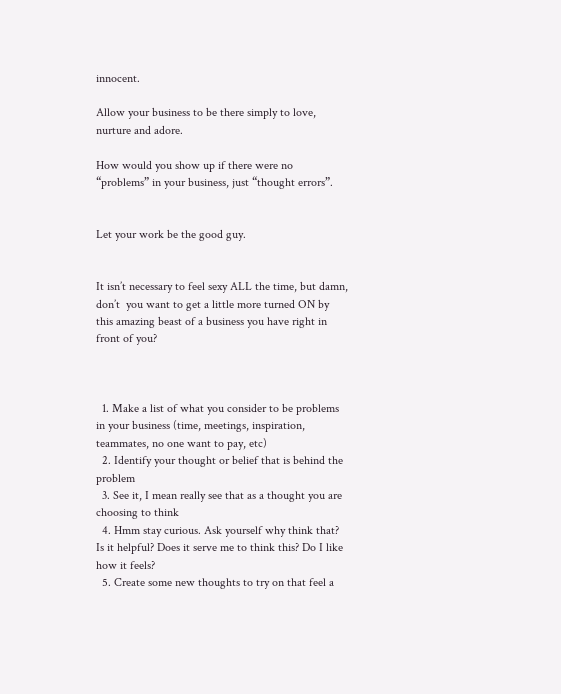innocent.

Allow your business to be there simply to love, nurture and adore.

How would you show up if there were no “problems” in your business, just “thought errors”.


Let your work be the good guy.


It isn’t necessary to feel sexy ALL the time, but damn, don’t  you want to get a little more turned ON by this amazing beast of a business you have right in front of you?



  1. Make a list of what you consider to be problems in your business (time, meetings, inspiration, teammates, no one want to pay, etc)
  2. Identify your thought or belief that is behind the problem
  3. See it, I mean really see that as a thought you are choosing to think
  4. Hmm stay curious. Ask yourself why think that? Is it helpful? Does it serve me to think this? Do I like how it feels?
  5. Create some new thoughts to try on that feel a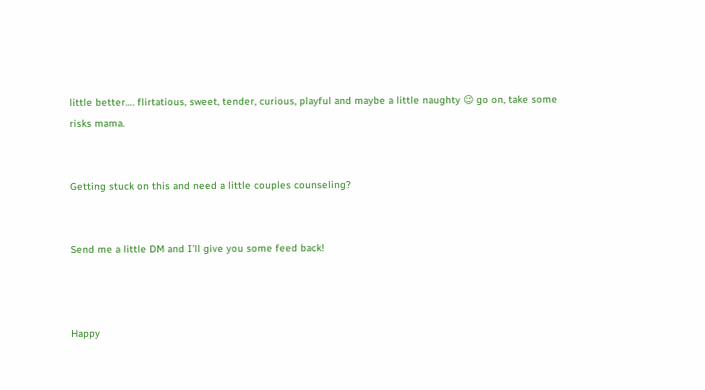little better…. flirtatious, sweet, tender, curious, playful and maybe a little naughty 😉 go on, take some risks mama.


Getting stuck on this and need a little couples counseling?


Send me a little DM and I’ll give you some feed back!



Happy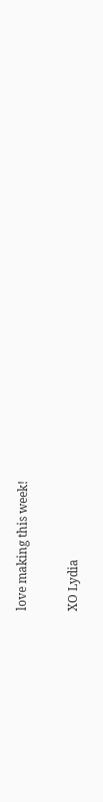love making this week!

XO Lydia